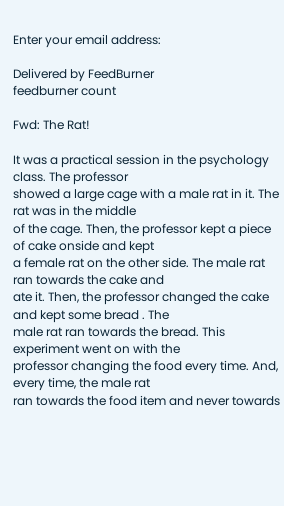Enter your email address:

Delivered by FeedBurner
feedburner count

Fwd: The Rat!

It was a practical session in the psychology class. The professor
showed a large cage with a male rat in it. The rat was in the middle
of the cage. Then, the professor kept a piece of cake onside and kept
a female rat on the other side. The male rat ran towards the cake and
ate it. Then, the professor changed the cake and kept some bread . The
male rat ran towards the bread. This experiment went on with the
professor changing the food every time. And, every time, the male rat
ran towards the food item and never towards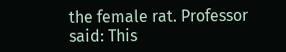the female rat. Professor
said: This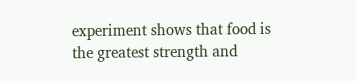experiment shows that food is the greatest strength and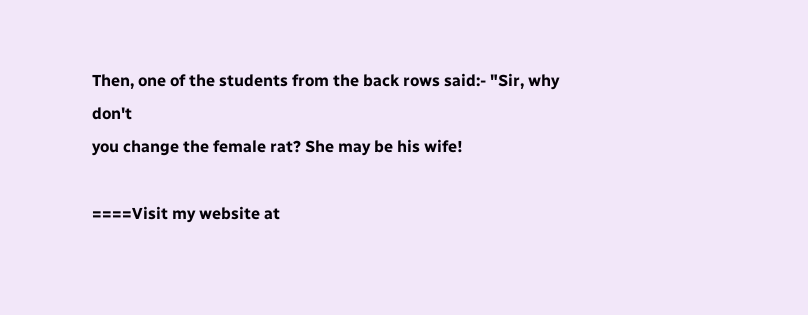Then, one of the students from the back rows said:- "Sir, why don't
you change the female rat? She may be his wife!

====Visit my website at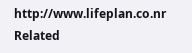http://www.lifeplan.co.nr
Related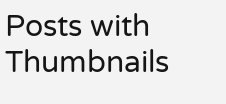Posts with Thumbnails